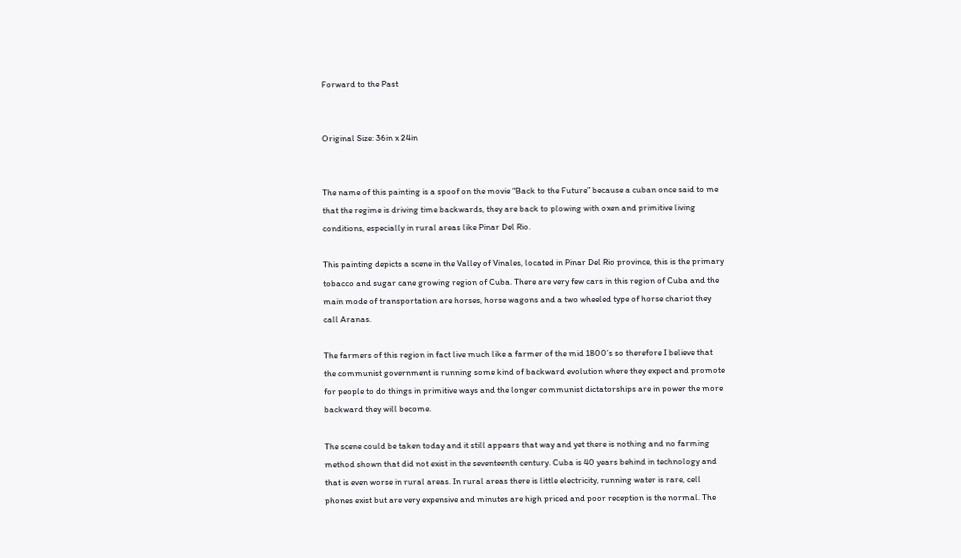Forward to the Past


Original Size: 36in x 24in


The name of this painting is a spoof on the movie “Back to the Future” because a cuban once said to me that the regime is driving time backwards, they are back to plowing with oxen and primitive living conditions, especially in rural areas like Pinar Del Rio.

This painting depicts a scene in the Valley of Vinales, located in Pinar Del Rio province, this is the primary tobacco and sugar cane growing region of Cuba. There are very few cars in this region of Cuba and the main mode of transportation are horses, horse wagons and a two wheeled type of horse chariot they call Aranas.

The farmers of this region in fact live much like a farmer of the mid 1800’s so therefore I believe that the communist government is running some kind of backward evolution where they expect and promote for people to do things in primitive ways and the longer communist dictatorships are in power the more backward they will become.

The scene could be taken today and it still appears that way and yet there is nothing and no farming method shown that did not exist in the seventeenth century. Cuba is 40 years behind in technology and that is even worse in rural areas. In rural areas there is little electricity, running water is rare, cell phones exist but are very expensive and minutes are high priced and poor reception is the normal. The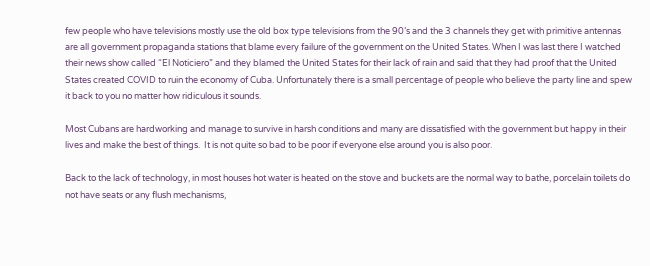few people who have televisions mostly use the old box type televisions from the 90’s and the 3 channels they get with primitive antennas are all government propaganda stations that blame every failure of the government on the United States. When I was last there I watched their news show called “El Noticiero” and they blamed the United States for their lack of rain and said that they had proof that the United States created COVID to ruin the economy of Cuba. Unfortunately there is a small percentage of people who believe the party line and spew it back to you no matter how ridiculous it sounds.

Most Cubans are hardworking and manage to survive in harsh conditions and many are dissatisfied with the government but happy in their lives and make the best of things.  It is not quite so bad to be poor if everyone else around you is also poor.

Back to the lack of technology, in most houses hot water is heated on the stove and buckets are the normal way to bathe, porcelain toilets do not have seats or any flush mechanisms,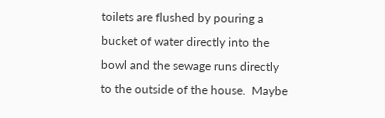toilets are flushed by pouring a bucket of water directly into the bowl and the sewage runs directly to the outside of the house.  Maybe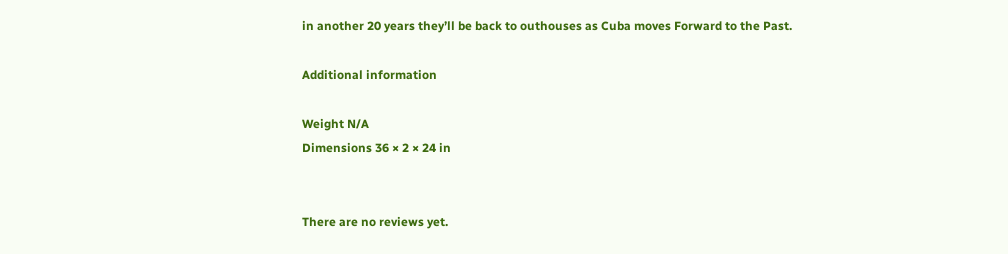in another 20 years they’ll be back to outhouses as Cuba moves Forward to the Past.

Additional information

Weight N/A
Dimensions 36 × 2 × 24 in


There are no reviews yet.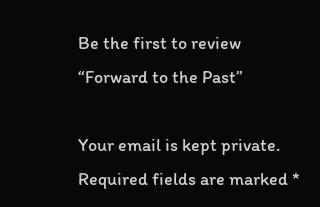Be the first to review “Forward to the Past”

Your email is kept private. Required fields are marked *